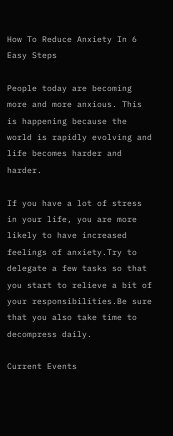How To Reduce Anxiety In 6 Easy Steps

People today are becoming more and more anxious. This is happening because the world is rapidly evolving and life becomes harder and harder.

If you have a lot of stress in your life, you are more likely to have increased feelings of anxiety.Try to delegate a few tasks so that you start to relieve a bit of your responsibilities.Be sure that you also take time to decompress daily.

Current Events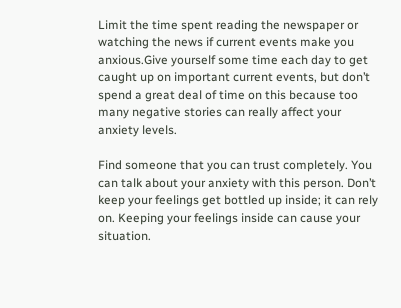Limit the time spent reading the newspaper or watching the news if current events make you anxious.Give yourself some time each day to get caught up on important current events, but don’t spend a great deal of time on this because too many negative stories can really affect your anxiety levels.

Find someone that you can trust completely. You can talk about your anxiety with this person. Don’t keep your feelings get bottled up inside; it can rely on. Keeping your feelings inside can cause your situation.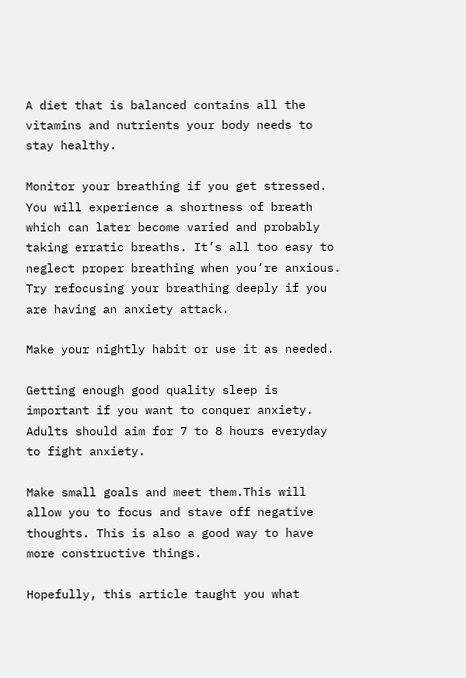A diet that is balanced contains all the vitamins and nutrients your body needs to stay healthy.

Monitor your breathing if you get stressed. You will experience a shortness of breath which can later become varied and probably taking erratic breaths. It’s all too easy to neglect proper breathing when you’re anxious. Try refocusing your breathing deeply if you are having an anxiety attack.

Make your nightly habit or use it as needed.

Getting enough good quality sleep is important if you want to conquer anxiety. Adults should aim for 7 to 8 hours everyday to fight anxiety.

Make small goals and meet them.This will allow you to focus and stave off negative thoughts. This is also a good way to have more constructive things.

Hopefully, this article taught you what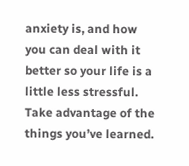anxiety is, and how you can deal with it better so your life is a little less stressful. Take advantage of the things you’ve learned.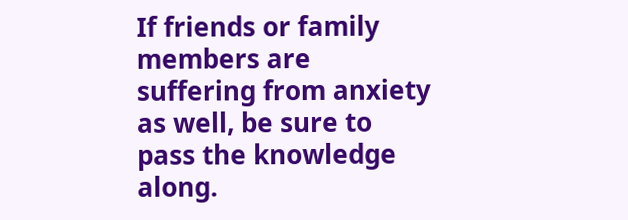If friends or family members are suffering from anxiety as well, be sure to pass the knowledge along.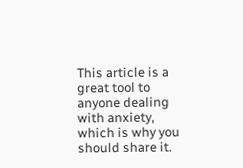This article is a great tool to anyone dealing with anxiety, which is why you should share it.